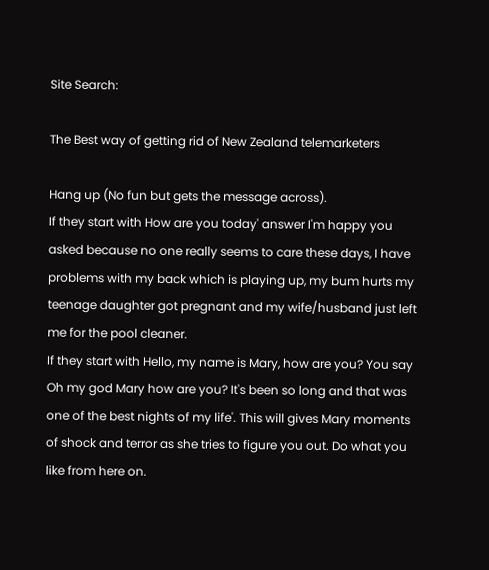Site Search:

The Best way of getting rid of New Zealand telemarketers

Hang up (No fun but gets the message across).
If they start with How are you today' answer I'm happy you asked because no one really seems to care these days, I have problems with my back which is playing up, my bum hurts my teenage daughter got pregnant and my wife/husband just left me for the pool cleaner.
If they start with Hello, my name is Mary, how are you? You say Oh my god Mary how are you? It's been so long and that was one of the best nights of my life'. This will gives Mary moments of shock and terror as she tries to figure you out. Do what you like from here on.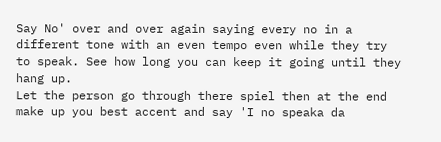Say No' over and over again saying every no in a different tone with an even tempo even while they try to speak. See how long you can keep it going until they hang up.
Let the person go through there spiel then at the end make up you best accent and say 'I no speaka da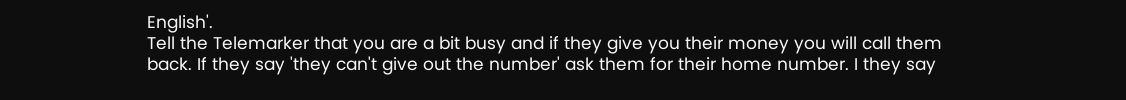English'.
Tell the Telemarker that you are a bit busy and if they give you their money you will call them back. If they say 'they can't give out the number' ask them for their home number. I they say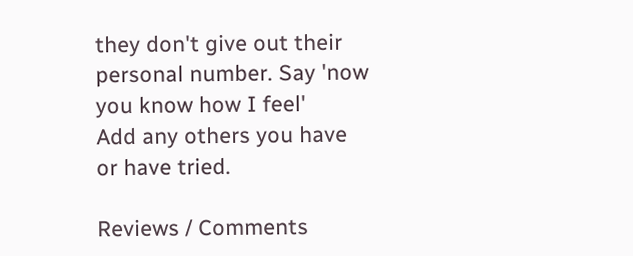they don't give out their personal number. Say 'now you know how I feel'
Add any others you have or have tried.

Reviews / Comments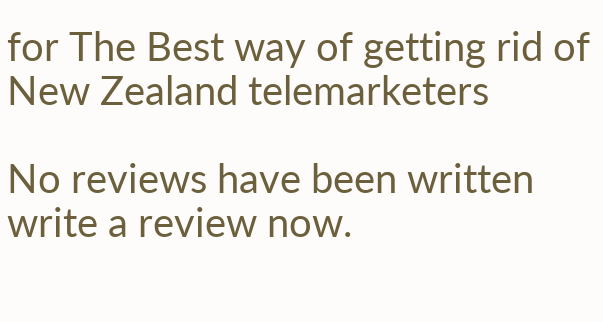for The Best way of getting rid of New Zealand telemarketers

No reviews have been written write a review now.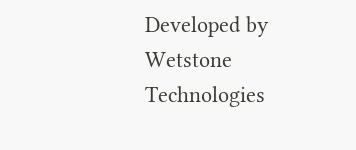Developed by Wetstone Technologies